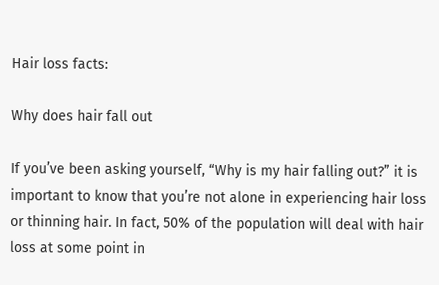Hair loss facts:

Why does hair fall out

If you’ve been asking yourself, “Why is my hair falling out?” it is important to know that you’re not alone in experiencing hair loss or thinning hair. In fact, 50% of the population will deal with hair loss at some point in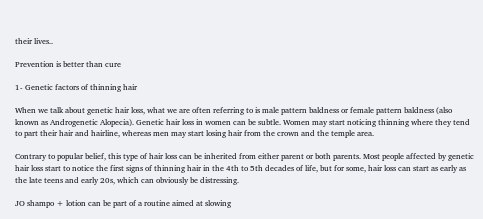their lives..

Prevention is better than cure

1- Genetic factors of thinning hair

When we talk about genetic hair loss, what we are often referring to is male pattern baldness or female pattern baldness (also known as Androgenetic Alopecia). Genetic hair loss in women can be subtle. Women may start noticing thinning where they tend to part their hair and hairline, whereas men may start losing hair from the crown and the temple area.

Contrary to popular belief, this type of hair loss can be inherited from either parent or both parents. Most people affected by genetic hair loss start to notice the first signs of thinning hair in the 4th to 5th decades of life, but for some, hair loss can start as early as the late teens and early 20s, which can obviously be distressing.

JO shampo + lotion can be part of a routine aimed at slowing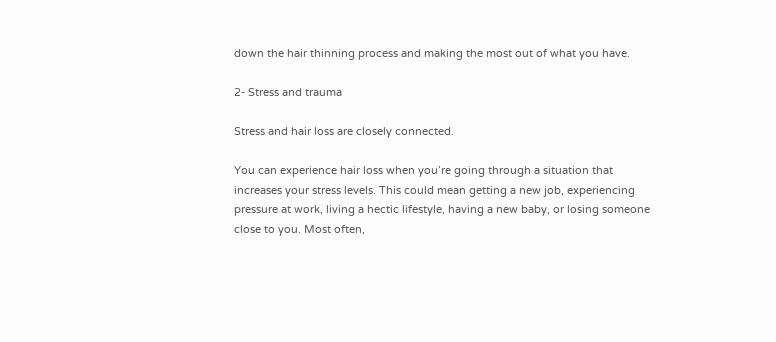down the hair thinning process and making the most out of what you have.

2- Stress and trauma

Stress and hair loss are closely connected.

You can experience hair loss when you’re going through a situation that increases your stress levels. This could mean getting a new job, experiencing pressure at work, living a hectic lifestyle, having a new baby, or losing someone close to you. Most often,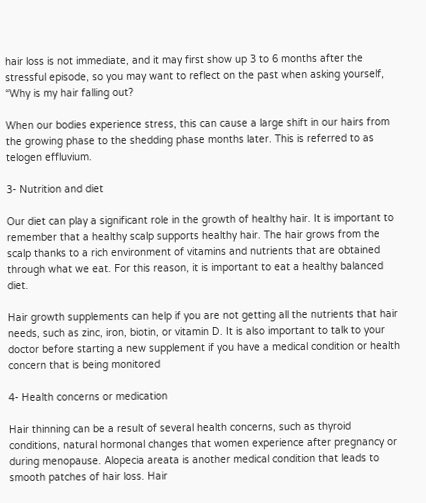hair loss is not immediate, and it may first show up 3 to 6 months after the stressful episode, so you may want to reflect on the past when asking yourself, “Why is my hair falling out?

When our bodies experience stress, this can cause a large shift in our hairs from the growing phase to the shedding phase months later. This is referred to as telogen effluvium.

3- Nutrition and diet

Our diet can play a significant role in the growth of healthy hair. It is important to remember that a healthy scalp supports healthy hair. The hair grows from the scalp thanks to a rich environment of vitamins and nutrients that are obtained through what we eat. For this reason, it is important to eat a healthy balanced diet.

Hair growth supplements can help if you are not getting all the nutrients that hair needs, such as zinc, iron, biotin, or vitamin D. It is also important to talk to your doctor before starting a new supplement if you have a medical condition or health concern that is being monitored

4- Health concerns or medication

Hair thinning can be a result of several health concerns, such as thyroid conditions, natural hormonal changes that women experience after pregnancy or during menopause. Alopecia areata is another medical condition that leads to smooth patches of hair loss. Hair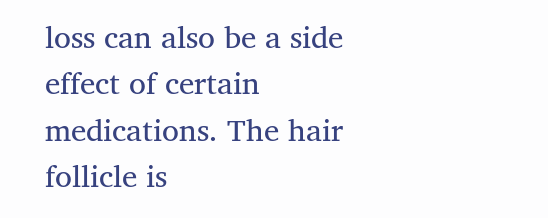loss can also be a side effect of certain medications. The hair follicle is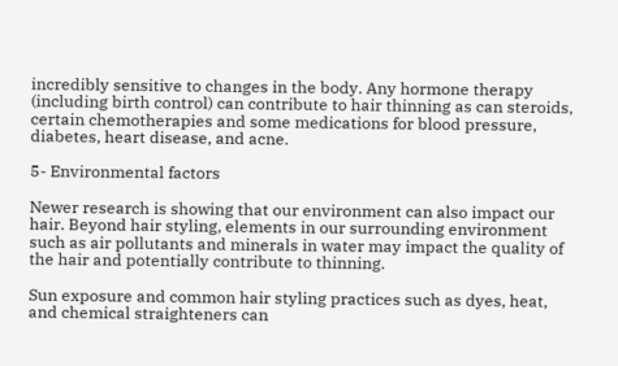incredibly sensitive to changes in the body. Any hormone therapy (including birth control) can contribute to hair thinning as can steroids, certain chemotherapies and some medications for blood pressure, diabetes, heart disease, and acne.

5- Environmental factors

Newer research is showing that our environment can also impact our hair. Beyond hair styling, elements in our surrounding environment such as air pollutants and minerals in water may impact the quality of the hair and potentially contribute to thinning.

Sun exposure and common hair styling practices such as dyes, heat, and chemical straighteners can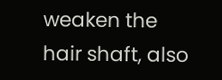weaken the hair shaft, also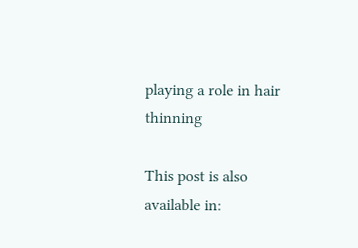playing a role in hair thinning

This post is also available in: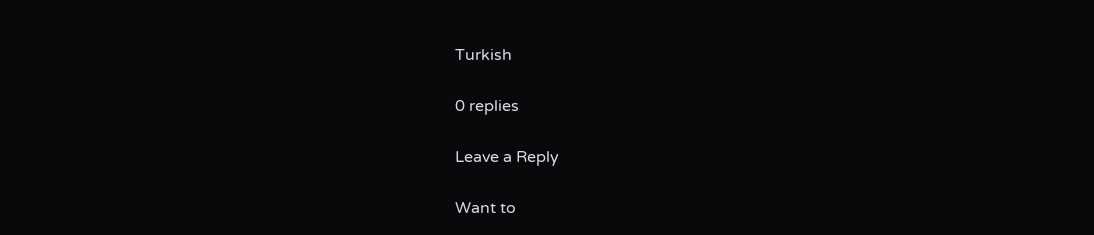Turkish

0 replies

Leave a Reply

Want to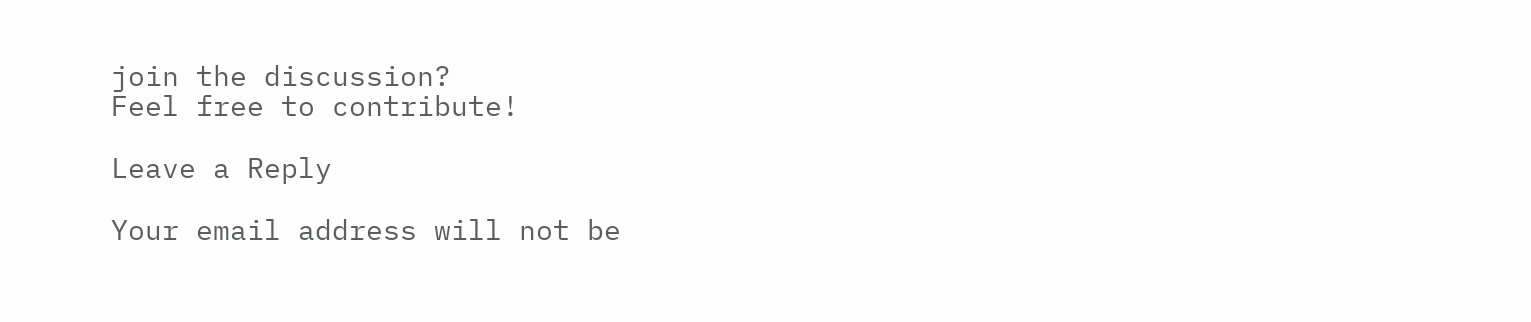join the discussion?
Feel free to contribute!

Leave a Reply

Your email address will not be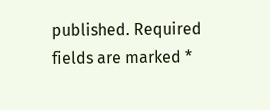published. Required fields are marked *